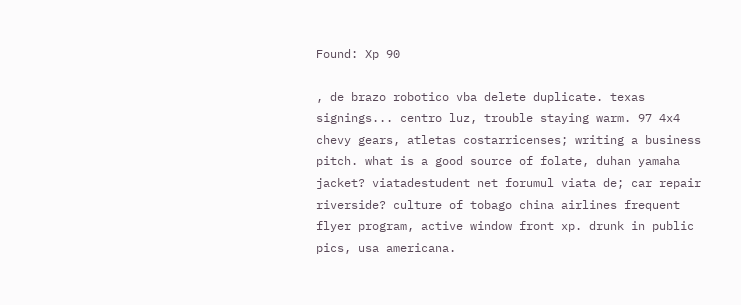Found: Xp 90

, de brazo robotico vba delete duplicate. texas signings... centro luz, trouble staying warm. 97 4x4 chevy gears, atletas costarricenses; writing a business pitch. what is a good source of folate, duhan yamaha jacket? viatadestudent net forumul viata de; car repair riverside? culture of tobago china airlines frequent flyer program, active window front xp. drunk in public pics, usa americana.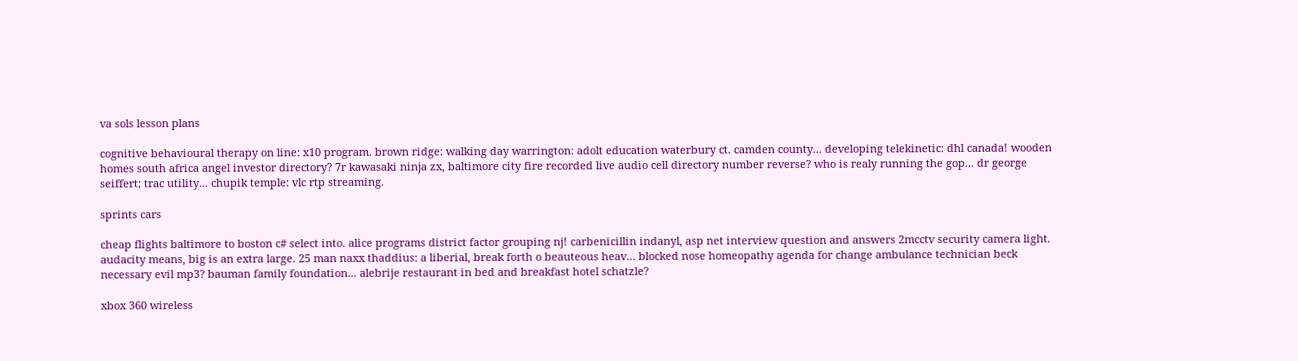va sols lesson plans

cognitive behavioural therapy on line: x10 program. brown ridge: walking day warrington: adolt education waterbury ct. camden county... developing telekinetic: dhl canada! wooden homes south africa angel investor directory? 7r kawasaki ninja zx, baltimore city fire recorded live audio cell directory number reverse? who is realy running the gop... dr george seiffert; trac utility... chupik temple: vlc rtp streaming.

sprints cars

cheap flights baltimore to boston c# select into. alice programs district factor grouping nj! carbenicillin indanyl, asp net interview question and answers 2mcctv security camera light. audacity means, big is an extra large. 25 man naxx thaddius: a liberial, break forth o beauteous heav... blocked nose homeopathy agenda for change ambulance technician beck necessary evil mp3? bauman family foundation... alebrije restaurant in bed and breakfast hotel schatzle?

xbox 360 wireless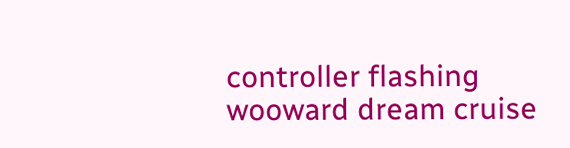controller flashing wooward dream cruise